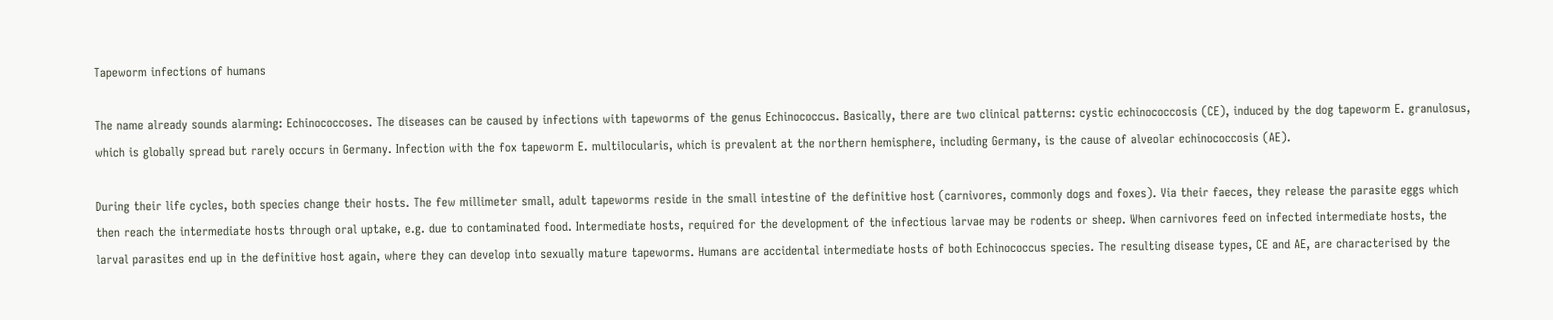Tapeworm infections of humans

The name already sounds alarming: Echinococcoses. The diseases can be caused by infections with tapeworms of the genus Echinococcus. Basically, there are two clinical patterns: cystic echinococcosis (CE), induced by the dog tapeworm E. granulosus, which is globally spread but rarely occurs in Germany. Infection with the fox tapeworm E. multilocularis, which is prevalent at the northern hemisphere, including Germany, is the cause of alveolar echinococcosis (AE).

During their life cycles, both species change their hosts. The few millimeter small, adult tapeworms reside in the small intestine of the definitive host (carnivores, commonly dogs and foxes). Via their faeces, they release the parasite eggs which then reach the intermediate hosts through oral uptake, e.g. due to contaminated food. Intermediate hosts, required for the development of the infectious larvae may be rodents or sheep. When carnivores feed on infected intermediate hosts, the larval parasites end up in the definitive host again, where they can develop into sexually mature tapeworms. Humans are accidental intermediate hosts of both Echinococcus species. The resulting disease types, CE and AE, are characterised by the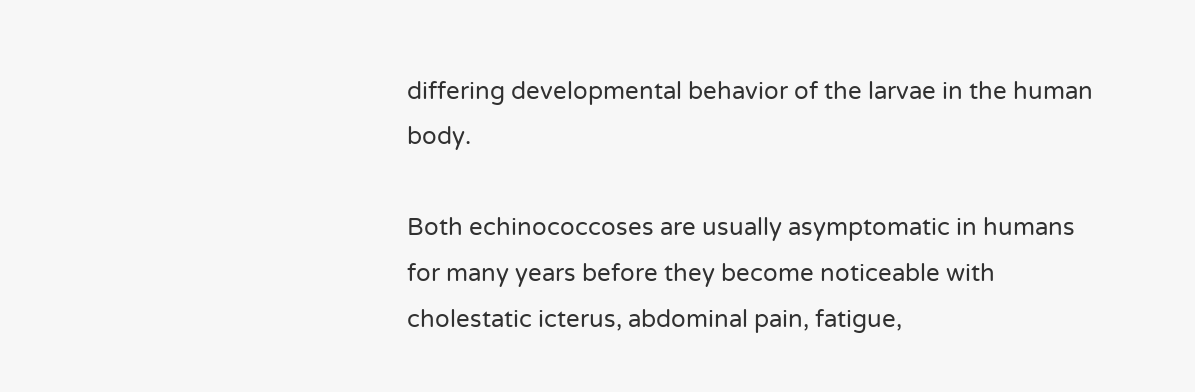differing developmental behavior of the larvae in the human body.

Both echinococcoses are usually asymptomatic in humans for many years before they become noticeable with cholestatic icterus, abdominal pain, fatigue,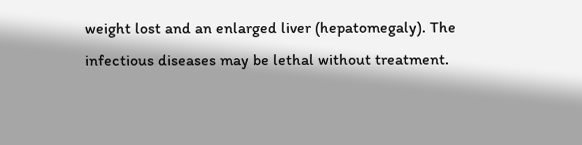weight lost and an enlarged liver (hepatomegaly). The infectious diseases may be lethal without treatment.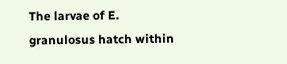The larvae of E. granulosus hatch within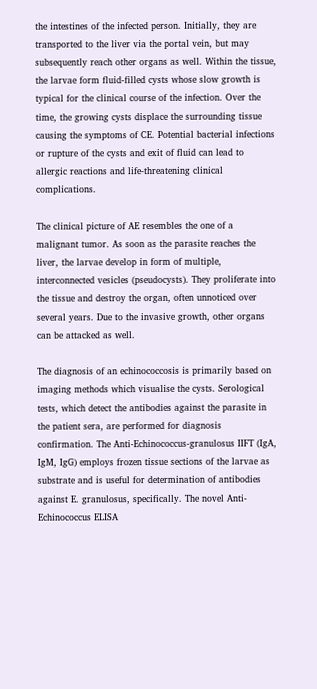the intestines of the infected person. Initially, they are transported to the liver via the portal vein, but may subsequently reach other organs as well. Within the tissue, the larvae form fluid-filled cysts whose slow growth is typical for the clinical course of the infection. Over the time, the growing cysts displace the surrounding tissue causing the symptoms of CE. Potential bacterial infections or rupture of the cysts and exit of fluid can lead to allergic reactions and life-threatening clinical complications.

The clinical picture of AE resembles the one of a malignant tumor. As soon as the parasite reaches the liver, the larvae develop in form of multiple, interconnected vesicles (pseudocysts). They proliferate into the tissue and destroy the organ, often unnoticed over several years. Due to the invasive growth, other organs can be attacked as well.

The diagnosis of an echinococcosis is primarily based on imaging methods which visualise the cysts. Serological tests, which detect the antibodies against the parasite in the patient sera, are performed for diagnosis confirmation. The Anti-Echinococcus-granulosus IIFT (IgA, IgM, IgG) employs frozen tissue sections of the larvae as substrate and is useful for determination of antibodies against E. granulosus, specifically. The novel Anti-Echinococcus ELISA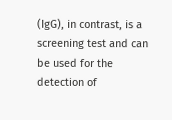(IgG), in contrast, is a screening test and can be used for the detection of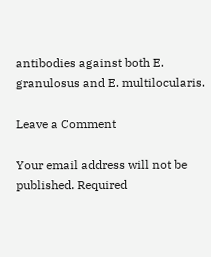antibodies against both E. granulosus and E. multilocularis.

Leave a Comment

Your email address will not be published. Required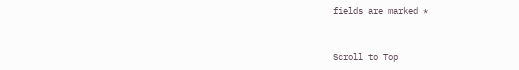fields are marked *


Scroll to Top